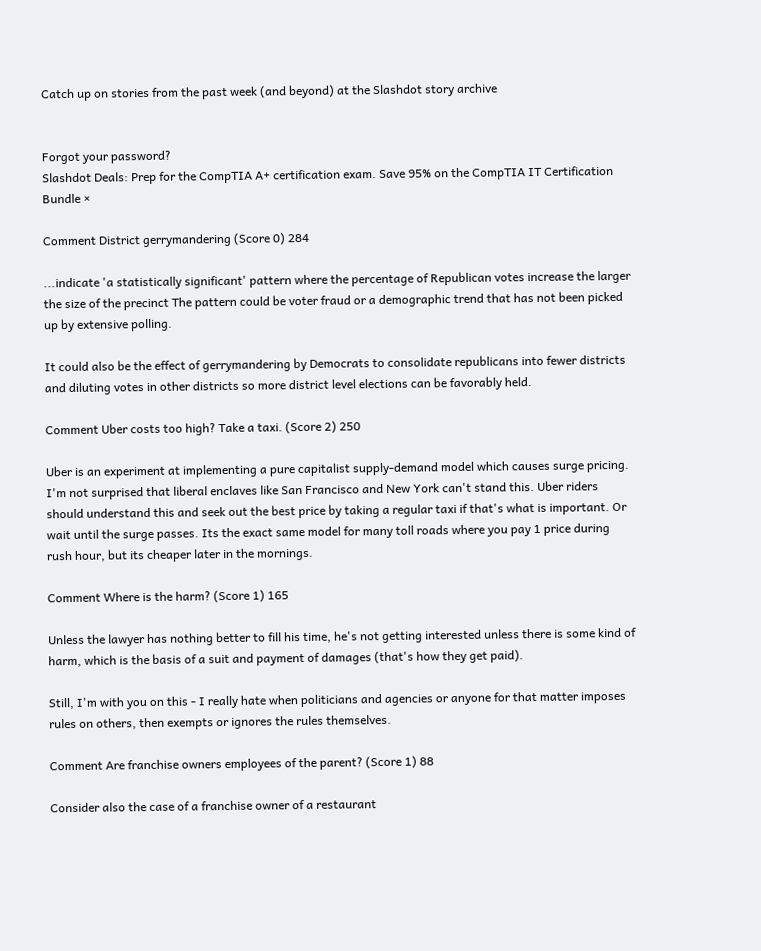Catch up on stories from the past week (and beyond) at the Slashdot story archive


Forgot your password?
Slashdot Deals: Prep for the CompTIA A+ certification exam. Save 95% on the CompTIA IT Certification Bundle ×

Comment District gerrymandering (Score 0) 284

...indicate 'a statistically significant' pattern where the percentage of Republican votes increase the larger the size of the precinct The pattern could be voter fraud or a demographic trend that has not been picked up by extensive polling.

It could also be the effect of gerrymandering by Democrats to consolidate republicans into fewer districts and diluting votes in other districts so more district level elections can be favorably held.

Comment Uber costs too high? Take a taxi. (Score 2) 250

Uber is an experiment at implementing a pure capitalist supply-demand model which causes surge pricing. I'm not surprised that liberal enclaves like San Francisco and New York can't stand this. Uber riders should understand this and seek out the best price by taking a regular taxi if that's what is important. Or wait until the surge passes. Its the exact same model for many toll roads where you pay 1 price during rush hour, but its cheaper later in the mornings.

Comment Where is the harm? (Score 1) 165

Unless the lawyer has nothing better to fill his time, he's not getting interested unless there is some kind of harm, which is the basis of a suit and payment of damages (that's how they get paid).

Still, I'm with you on this - I really hate when politicians and agencies or anyone for that matter imposes rules on others, then exempts or ignores the rules themselves.

Comment Are franchise owners employees of the parent? (Score 1) 88

Consider also the case of a franchise owner of a restaurant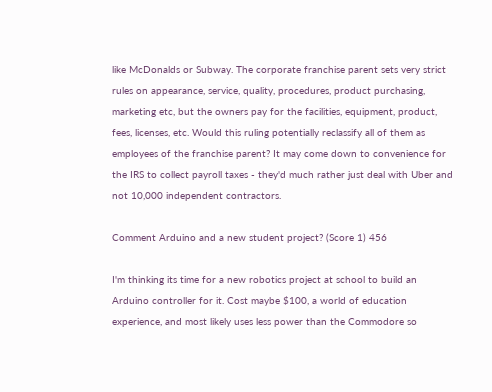like McDonalds or Subway. The corporate franchise parent sets very strict rules on appearance, service, quality, procedures, product purchasing, marketing etc, but the owners pay for the facilities, equipment, product, fees, licenses, etc. Would this ruling potentially reclassify all of them as employees of the franchise parent? It may come down to convenience for the IRS to collect payroll taxes - they'd much rather just deal with Uber and not 10,000 independent contractors.

Comment Arduino and a new student project? (Score 1) 456

I'm thinking its time for a new robotics project at school to build an Arduino controller for it. Cost maybe $100, a world of education experience, and most likely uses less power than the Commodore so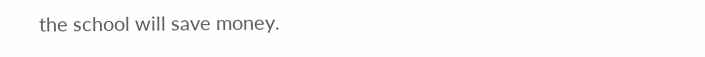the school will save money.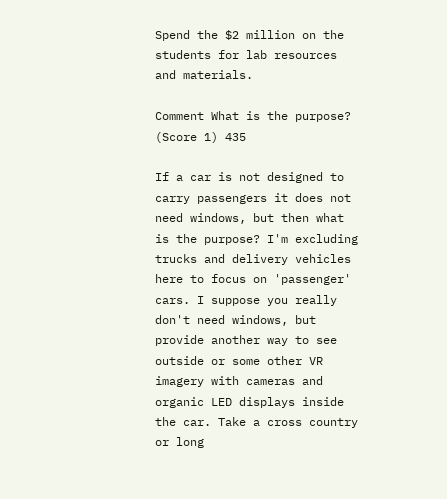Spend the $2 million on the students for lab resources and materials.

Comment What is the purpose? (Score 1) 435

If a car is not designed to carry passengers it does not need windows, but then what is the purpose? I'm excluding trucks and delivery vehicles here to focus on 'passenger' cars. I suppose you really don't need windows, but provide another way to see outside or some other VR imagery with cameras and organic LED displays inside the car. Take a cross country or long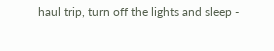haul trip, turn off the lights and sleep -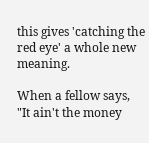this gives 'catching the red eye' a whole new meaning.

When a fellow says, "It ain't the money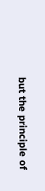but the principle of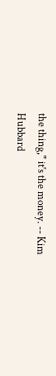the thing," it's the money. -- Kim Hubbard